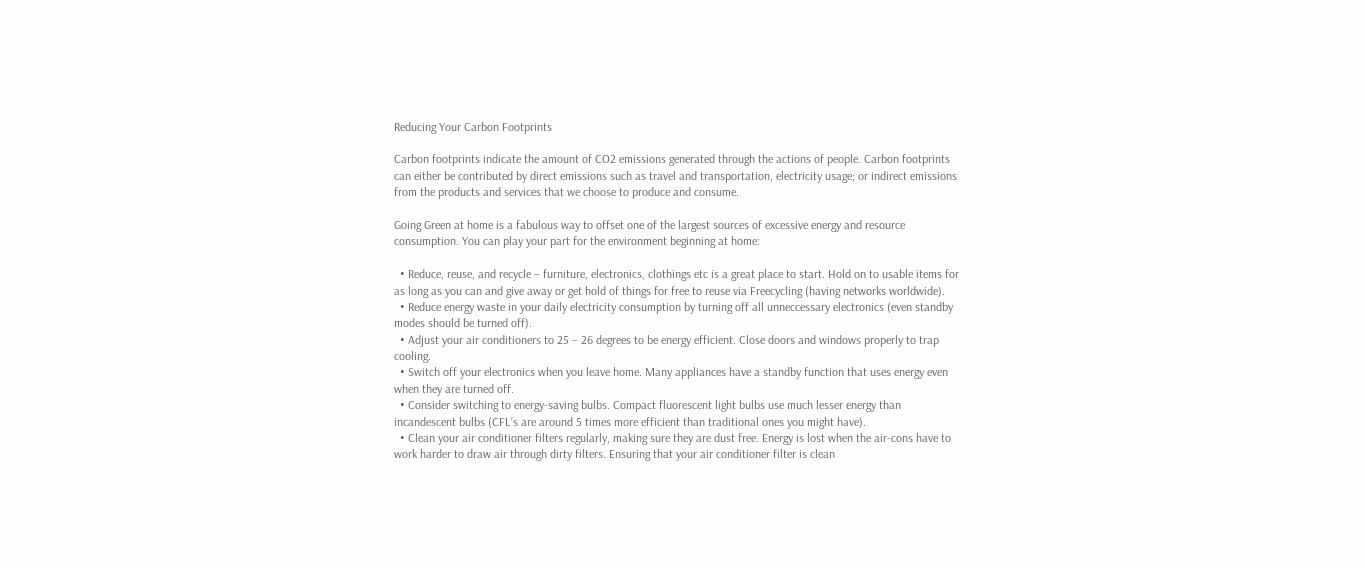Reducing Your Carbon Footprints

Carbon footprints indicate the amount of CO2 emissions generated through the actions of people. Carbon footprints can either be contributed by direct emissions such as travel and transportation, electricity usage; or indirect emissions from the products and services that we choose to produce and consume.

Going Green at home is a fabulous way to offset one of the largest sources of excessive energy and resource consumption. You can play your part for the environment beginning at home:

  • Reduce, reuse, and recycle – furniture, electronics, clothings etc is a great place to start. Hold on to usable items for as long as you can and give away or get hold of things for free to reuse via Freecycling (having networks worldwide).
  • Reduce energy waste in your daily electricity consumption by turning off all unneccessary electronics (even standby modes should be turned off).
  • Adjust your air conditioners to 25 – 26 degrees to be energy efficient. Close doors and windows properly to trap cooling.
  • Switch off your electronics when you leave home. Many appliances have a standby function that uses energy even when they are turned off.
  • Consider switching to energy-saving bulbs. Compact fluorescent light bulbs use much lesser energy than incandescent bulbs (CFL’s are around 5 times more efficient than traditional ones you might have).
  • Clean your air conditioner filters regularly, making sure they are dust free. Energy is lost when the air-cons have to work harder to draw air through dirty filters. Ensuring that your air conditioner filter is clean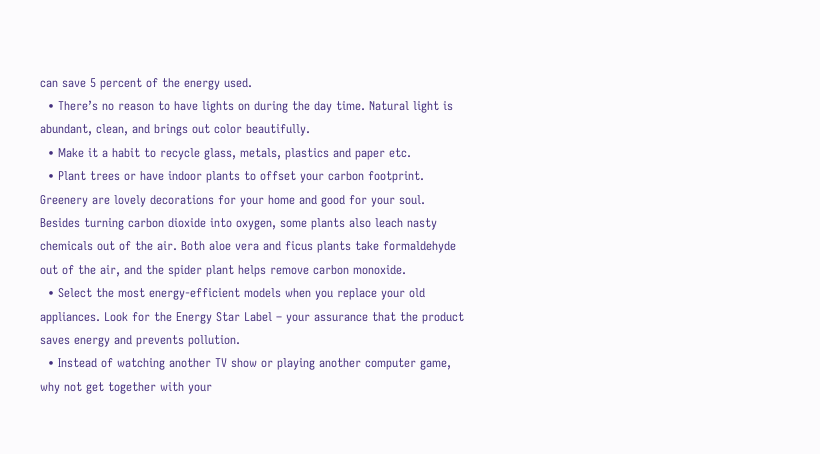can save 5 percent of the energy used.
  • There’s no reason to have lights on during the day time. Natural light is abundant, clean, and brings out color beautifully.
  • Make it a habit to recycle glass, metals, plastics and paper etc.
  • Plant trees or have indoor plants to offset your carbon footprint. Greenery are lovely decorations for your home and good for your soul. Besides turning carbon dioxide into oxygen, some plants also leach nasty chemicals out of the air. Both aloe vera and ficus plants take formaldehyde out of the air, and the spider plant helps remove carbon monoxide.
  • Select the most energy-efficient models when you replace your old appliances. Look for the Energy Star Label – your assurance that the product saves energy and prevents pollution.
  • Instead of watching another TV show or playing another computer game, why not get together with your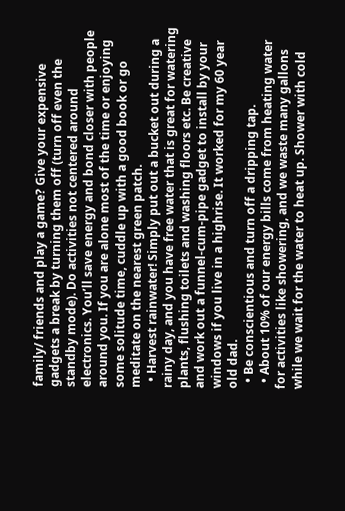family/ friends and play a game? Give your expensive gadgets a break by turning them off (turn off even the standby mode). Do activities not centered around electronics. You’ll save energy and bond closer with people around you. If you are alone most of the time or enjoying some solitude time, cuddle up with a good book or go meditate on the nearest green patch.
  • Harvest rainwater! Simply put out a bucket out during a rainy day, and you have free water that is great for watering plants, flushing toilets and washing floors etc. Be creative and work out a funnel-cum-pipe gadget to install by your windows if you live in a highrise. It worked for my 60 year old dad.
  • Be conscientious and turn off a dripping tap.
  • About 10% of our energy bills come from heating water for activities like showering, and we waste many gallons while we wait for the water to heat up. Shower with cold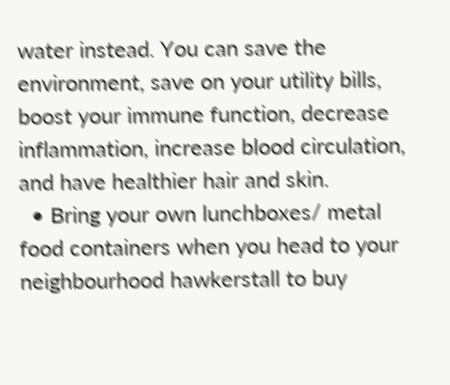water instead. You can save the environment, save on your utility bills, boost your immune function, decrease inflammation, increase blood circulation, and have healthier hair and skin.
  • Bring your own lunchboxes/ metal food containers when you head to your neighbourhood hawkerstall to buy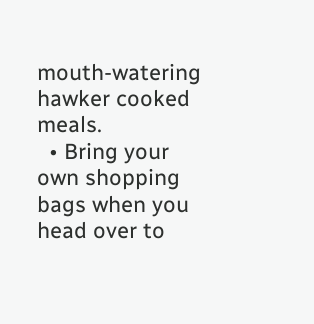mouth-watering hawker cooked meals.
  • Bring your own shopping bags when you head over to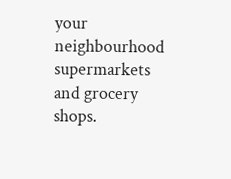your neighbourhood supermarkets and grocery shops.